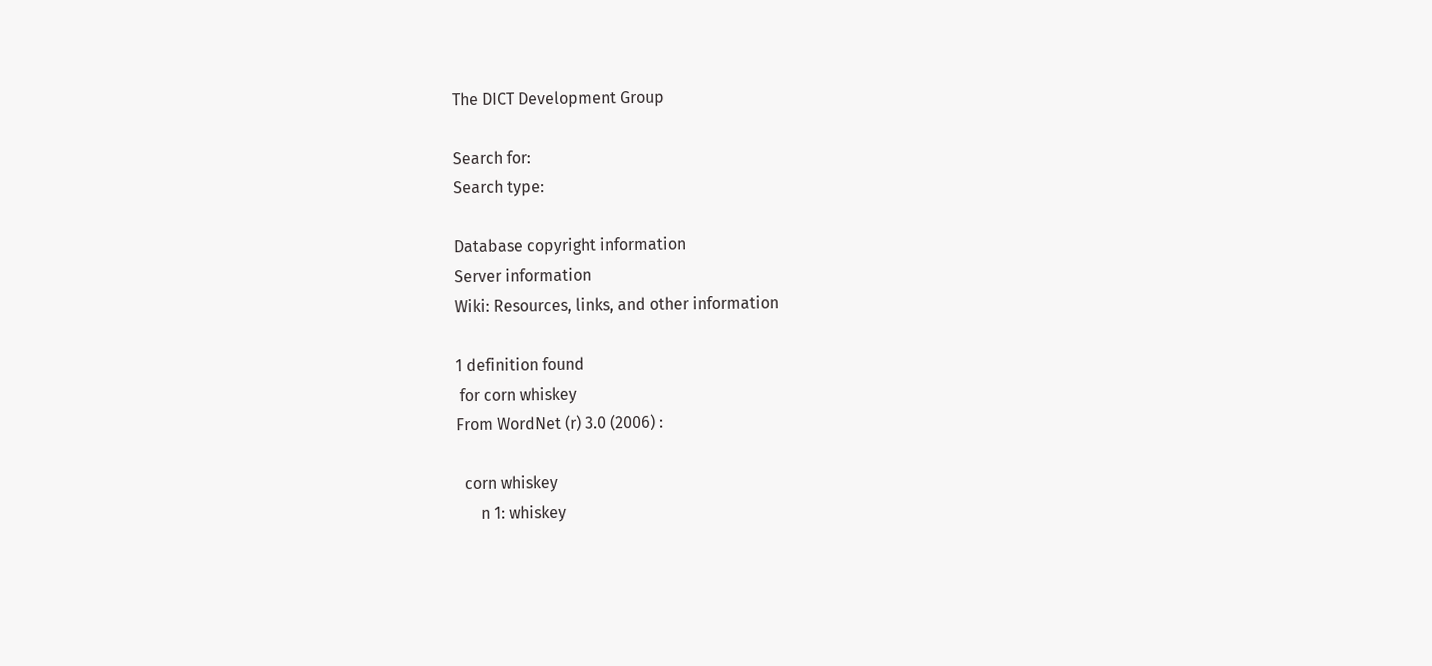The DICT Development Group

Search for:
Search type:

Database copyright information
Server information
Wiki: Resources, links, and other information

1 definition found
 for corn whiskey
From WordNet (r) 3.0 (2006) :

  corn whiskey
      n 1: whiskey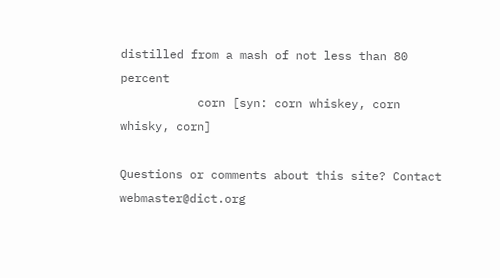distilled from a mash of not less than 80 percent
           corn [syn: corn whiskey, corn whisky, corn]

Questions or comments about this site? Contact webmaster@dict.org